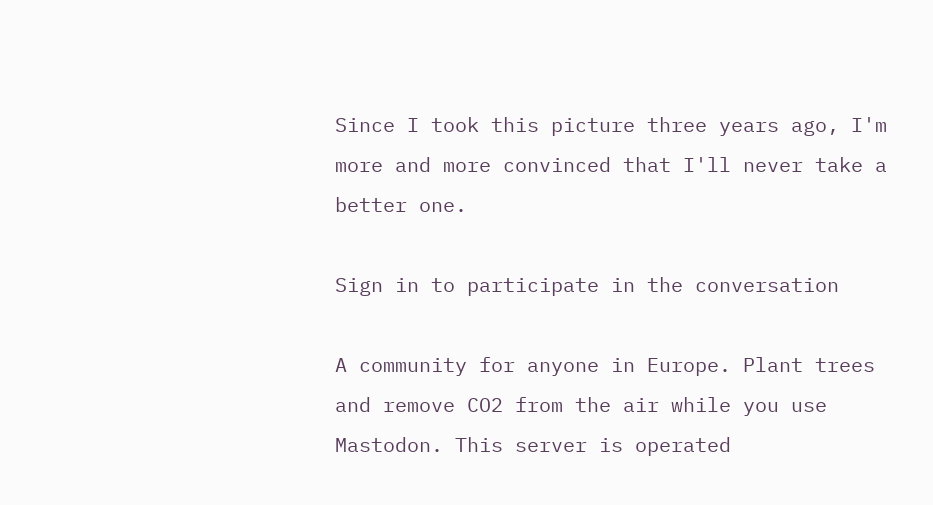Since I took this picture three years ago, I'm more and more convinced that I'll never take a better one.

Sign in to participate in the conversation

A community for anyone in Europe. Plant trees and remove CO2 from the air while you use Mastodon. This server is operated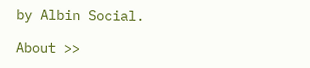by Albin Social.

About >>